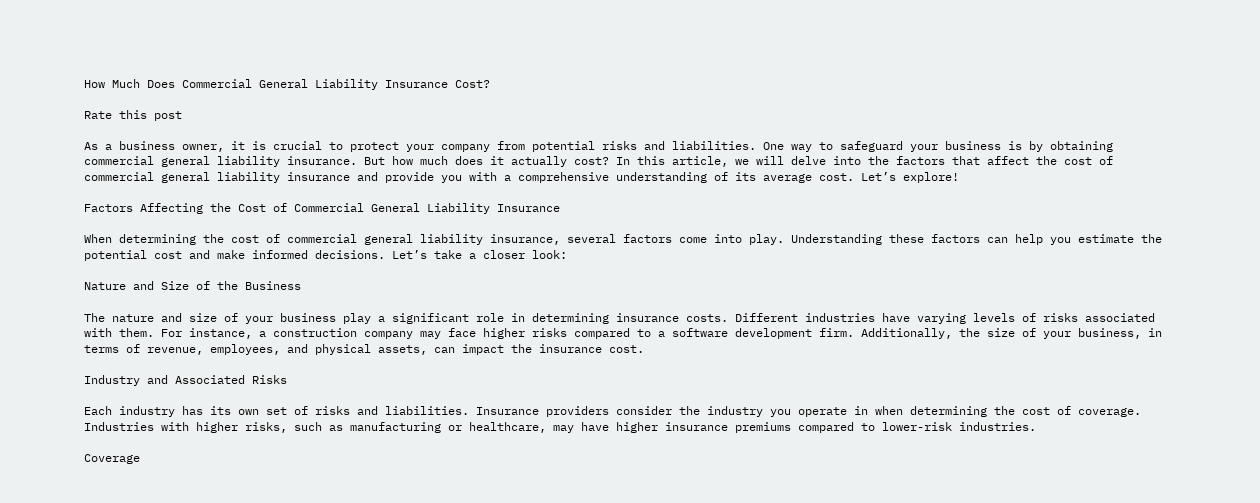How Much Does Commercial General Liability Insurance Cost?

Rate this post

As a business owner, it is crucial to protect your company from potential risks and liabilities. One way to safeguard your business is by obtaining commercial general liability insurance. But how much does it actually cost? In this article, we will delve into the factors that affect the cost of commercial general liability insurance and provide you with a comprehensive understanding of its average cost. Let’s explore!

Factors Affecting the Cost of Commercial General Liability Insurance

When determining the cost of commercial general liability insurance, several factors come into play. Understanding these factors can help you estimate the potential cost and make informed decisions. Let’s take a closer look:

Nature and Size of the Business

The nature and size of your business play a significant role in determining insurance costs. Different industries have varying levels of risks associated with them. For instance, a construction company may face higher risks compared to a software development firm. Additionally, the size of your business, in terms of revenue, employees, and physical assets, can impact the insurance cost.

Industry and Associated Risks

Each industry has its own set of risks and liabilities. Insurance providers consider the industry you operate in when determining the cost of coverage. Industries with higher risks, such as manufacturing or healthcare, may have higher insurance premiums compared to lower-risk industries.

Coverage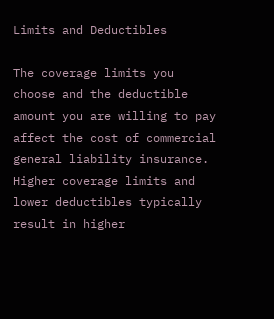Limits and Deductibles

The coverage limits you choose and the deductible amount you are willing to pay affect the cost of commercial general liability insurance. Higher coverage limits and lower deductibles typically result in higher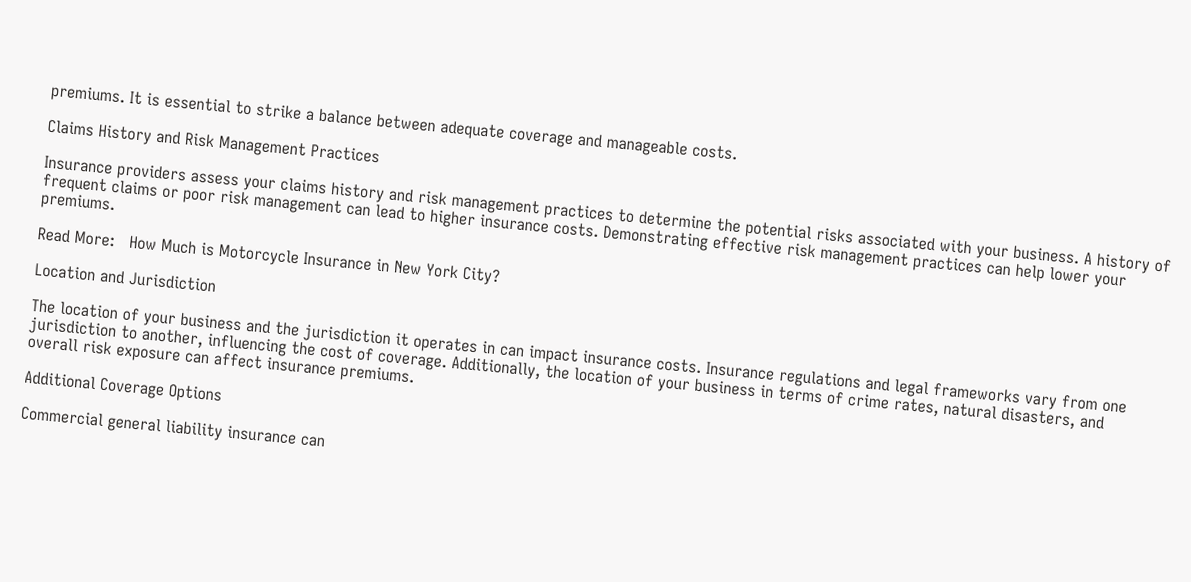premiums. It is essential to strike a balance between adequate coverage and manageable costs.

Claims History and Risk Management Practices

Insurance providers assess your claims history and risk management practices to determine the potential risks associated with your business. A history of frequent claims or poor risk management can lead to higher insurance costs. Demonstrating effective risk management practices can help lower your premiums.

Read More:   How Much is Motorcycle Insurance in New York City?

Location and Jurisdiction

The location of your business and the jurisdiction it operates in can impact insurance costs. Insurance regulations and legal frameworks vary from one jurisdiction to another, influencing the cost of coverage. Additionally, the location of your business in terms of crime rates, natural disasters, and overall risk exposure can affect insurance premiums.

Additional Coverage Options

Commercial general liability insurance can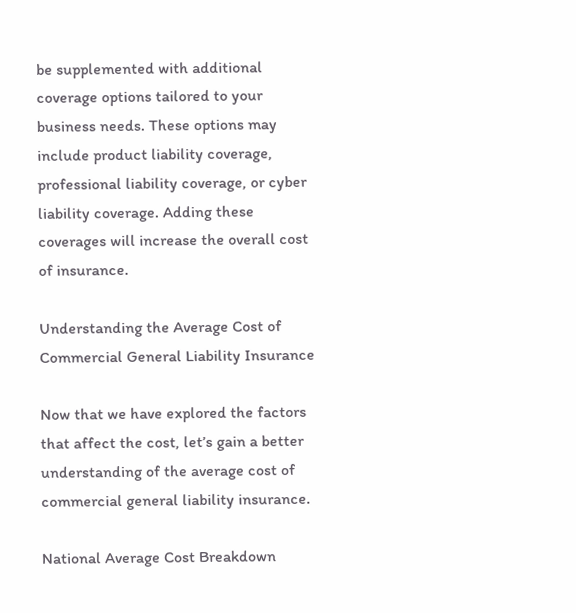be supplemented with additional coverage options tailored to your business needs. These options may include product liability coverage, professional liability coverage, or cyber liability coverage. Adding these coverages will increase the overall cost of insurance.

Understanding the Average Cost of Commercial General Liability Insurance

Now that we have explored the factors that affect the cost, let’s gain a better understanding of the average cost of commercial general liability insurance.

National Average Cost Breakdown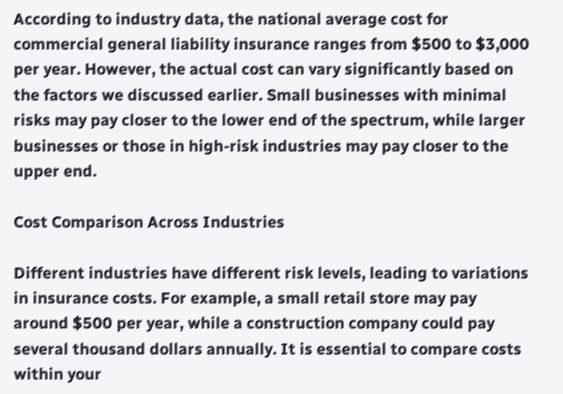According to industry data, the national average cost for commercial general liability insurance ranges from $500 to $3,000 per year. However, the actual cost can vary significantly based on the factors we discussed earlier. Small businesses with minimal risks may pay closer to the lower end of the spectrum, while larger businesses or those in high-risk industries may pay closer to the upper end.

Cost Comparison Across Industries

Different industries have different risk levels, leading to variations in insurance costs. For example, a small retail store may pay around $500 per year, while a construction company could pay several thousand dollars annually. It is essential to compare costs within your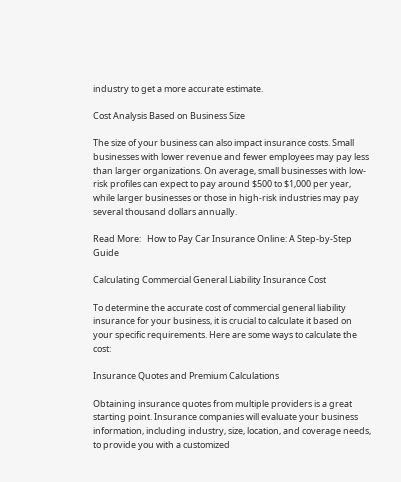industry to get a more accurate estimate.

Cost Analysis Based on Business Size

The size of your business can also impact insurance costs. Small businesses with lower revenue and fewer employees may pay less than larger organizations. On average, small businesses with low-risk profiles can expect to pay around $500 to $1,000 per year, while larger businesses or those in high-risk industries may pay several thousand dollars annually.

Read More:   How to Pay Car Insurance Online: A Step-by-Step Guide

Calculating Commercial General Liability Insurance Cost

To determine the accurate cost of commercial general liability insurance for your business, it is crucial to calculate it based on your specific requirements. Here are some ways to calculate the cost:

Insurance Quotes and Premium Calculations

Obtaining insurance quotes from multiple providers is a great starting point. Insurance companies will evaluate your business information, including industry, size, location, and coverage needs, to provide you with a customized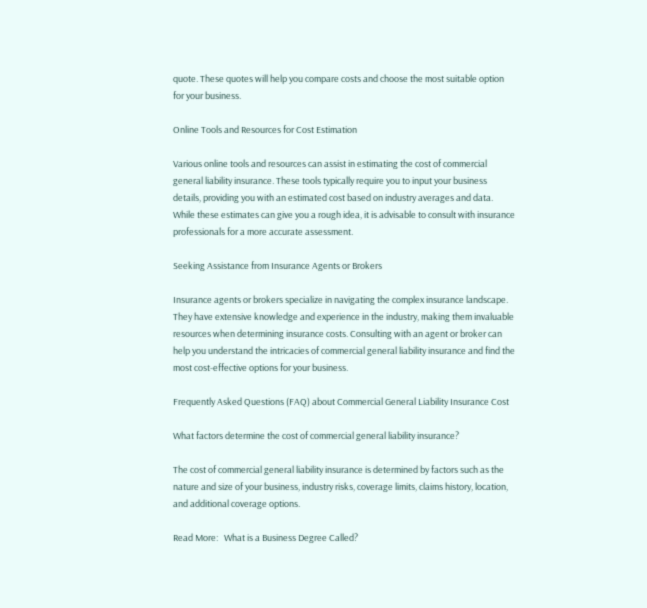quote. These quotes will help you compare costs and choose the most suitable option for your business.

Online Tools and Resources for Cost Estimation

Various online tools and resources can assist in estimating the cost of commercial general liability insurance. These tools typically require you to input your business details, providing you with an estimated cost based on industry averages and data. While these estimates can give you a rough idea, it is advisable to consult with insurance professionals for a more accurate assessment.

Seeking Assistance from Insurance Agents or Brokers

Insurance agents or brokers specialize in navigating the complex insurance landscape. They have extensive knowledge and experience in the industry, making them invaluable resources when determining insurance costs. Consulting with an agent or broker can help you understand the intricacies of commercial general liability insurance and find the most cost-effective options for your business.

Frequently Asked Questions (FAQ) about Commercial General Liability Insurance Cost

What factors determine the cost of commercial general liability insurance?

The cost of commercial general liability insurance is determined by factors such as the nature and size of your business, industry risks, coverage limits, claims history, location, and additional coverage options.

Read More:   What is a Business Degree Called?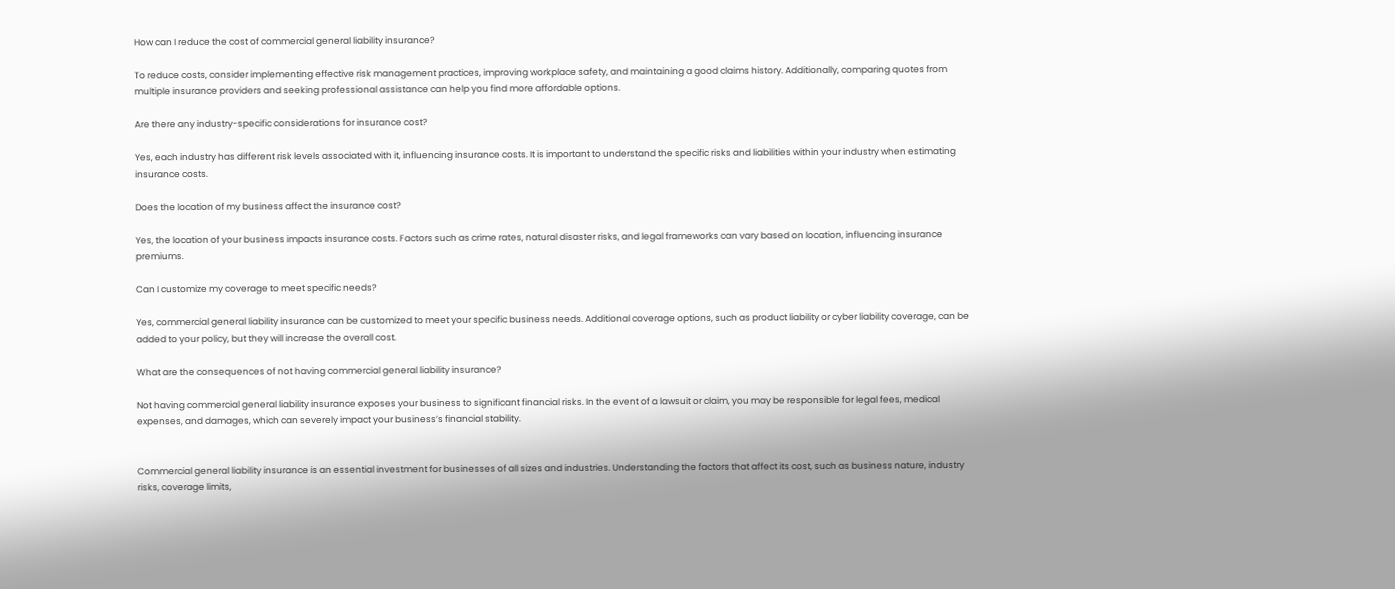How can I reduce the cost of commercial general liability insurance?

To reduce costs, consider implementing effective risk management practices, improving workplace safety, and maintaining a good claims history. Additionally, comparing quotes from multiple insurance providers and seeking professional assistance can help you find more affordable options.

Are there any industry-specific considerations for insurance cost?

Yes, each industry has different risk levels associated with it, influencing insurance costs. It is important to understand the specific risks and liabilities within your industry when estimating insurance costs.

Does the location of my business affect the insurance cost?

Yes, the location of your business impacts insurance costs. Factors such as crime rates, natural disaster risks, and legal frameworks can vary based on location, influencing insurance premiums.

Can I customize my coverage to meet specific needs?

Yes, commercial general liability insurance can be customized to meet your specific business needs. Additional coverage options, such as product liability or cyber liability coverage, can be added to your policy, but they will increase the overall cost.

What are the consequences of not having commercial general liability insurance?

Not having commercial general liability insurance exposes your business to significant financial risks. In the event of a lawsuit or claim, you may be responsible for legal fees, medical expenses, and damages, which can severely impact your business’s financial stability.


Commercial general liability insurance is an essential investment for businesses of all sizes and industries. Understanding the factors that affect its cost, such as business nature, industry risks, coverage limits,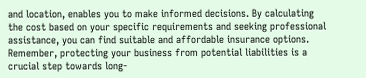and location, enables you to make informed decisions. By calculating the cost based on your specific requirements and seeking professional assistance, you can find suitable and affordable insurance options. Remember, protecting your business from potential liabilities is a crucial step towards long-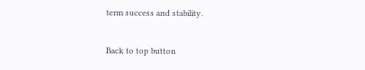term success and stability.

Back to top button